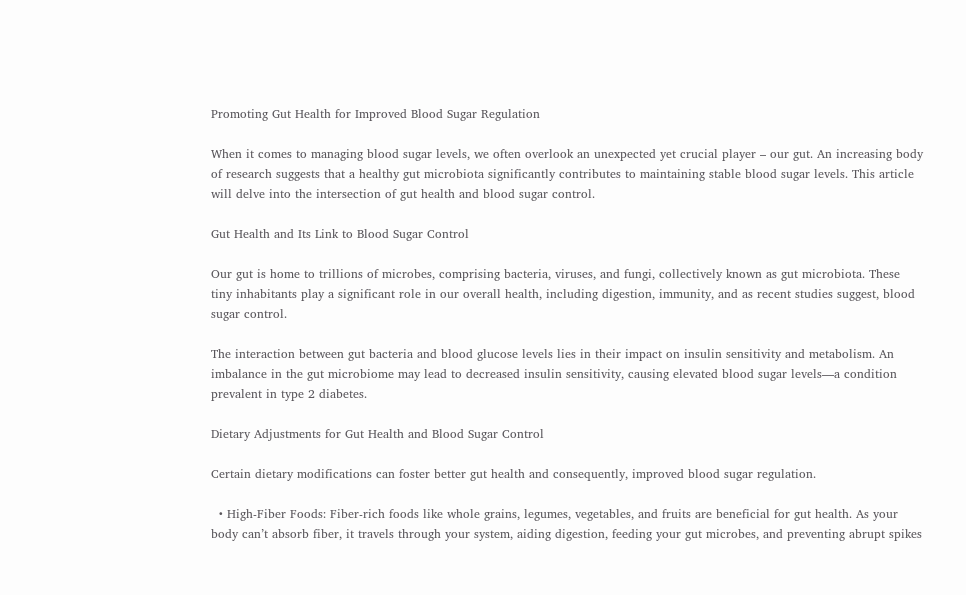Promoting Gut Health for Improved Blood Sugar Regulation

When it comes to managing blood sugar levels, we often overlook an unexpected yet crucial player – our gut. An increasing body of research suggests that a healthy gut microbiota significantly contributes to maintaining stable blood sugar levels. This article will delve into the intersection of gut health and blood sugar control.

Gut Health and Its Link to Blood Sugar Control

Our gut is home to trillions of microbes, comprising bacteria, viruses, and fungi, collectively known as gut microbiota. These tiny inhabitants play a significant role in our overall health, including digestion, immunity, and as recent studies suggest, blood sugar control.

The interaction between gut bacteria and blood glucose levels lies in their impact on insulin sensitivity and metabolism. An imbalance in the gut microbiome may lead to decreased insulin sensitivity, causing elevated blood sugar levels—a condition prevalent in type 2 diabetes.

Dietary Adjustments for Gut Health and Blood Sugar Control

Certain dietary modifications can foster better gut health and consequently, improved blood sugar regulation.

  • High-Fiber Foods: Fiber-rich foods like whole grains, legumes, vegetables, and fruits are beneficial for gut health. As your body can’t absorb fiber, it travels through your system, aiding digestion, feeding your gut microbes, and preventing abrupt spikes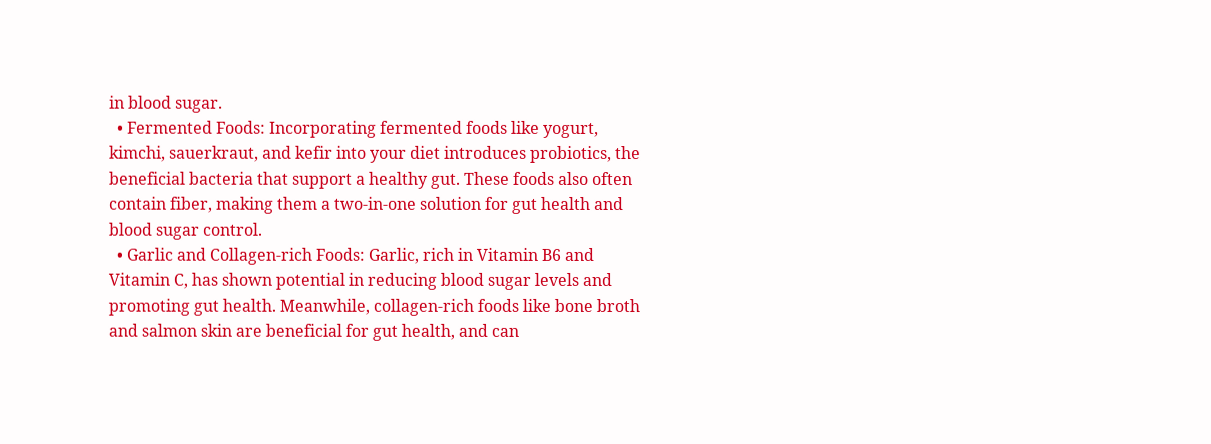in blood sugar.
  • Fermented Foods: Incorporating fermented foods like yogurt, kimchi, sauerkraut, and kefir into your diet introduces probiotics, the beneficial bacteria that support a healthy gut. These foods also often contain fiber, making them a two-in-one solution for gut health and blood sugar control.
  • Garlic and Collagen-rich Foods: Garlic, rich in Vitamin B6 and Vitamin C, has shown potential in reducing blood sugar levels and promoting gut health. Meanwhile, collagen-rich foods like bone broth and salmon skin are beneficial for gut health, and can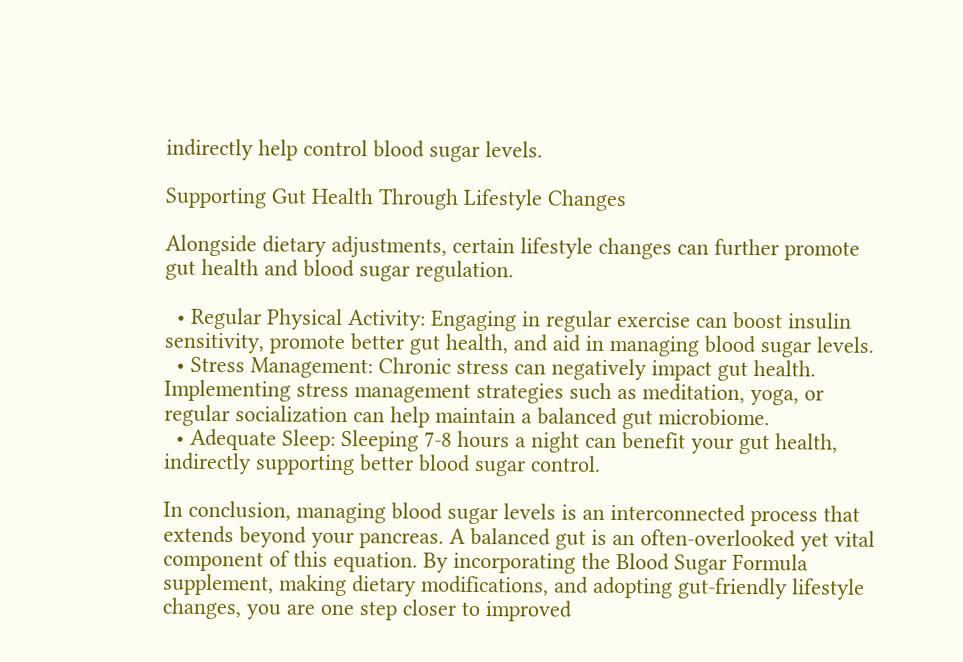indirectly help control blood sugar levels.

Supporting Gut Health Through Lifestyle Changes

Alongside dietary adjustments, certain lifestyle changes can further promote gut health and blood sugar regulation.

  • Regular Physical Activity: Engaging in regular exercise can boost insulin sensitivity, promote better gut health, and aid in managing blood sugar levels.
  • Stress Management: Chronic stress can negatively impact gut health. Implementing stress management strategies such as meditation, yoga, or regular socialization can help maintain a balanced gut microbiome.
  • Adequate Sleep: Sleeping 7-8 hours a night can benefit your gut health, indirectly supporting better blood sugar control.

In conclusion, managing blood sugar levels is an interconnected process that extends beyond your pancreas. A balanced gut is an often-overlooked yet vital component of this equation. By incorporating the Blood Sugar Formula supplement, making dietary modifications, and adopting gut-friendly lifestyle changes, you are one step closer to improved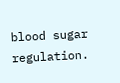blood sugar regulation.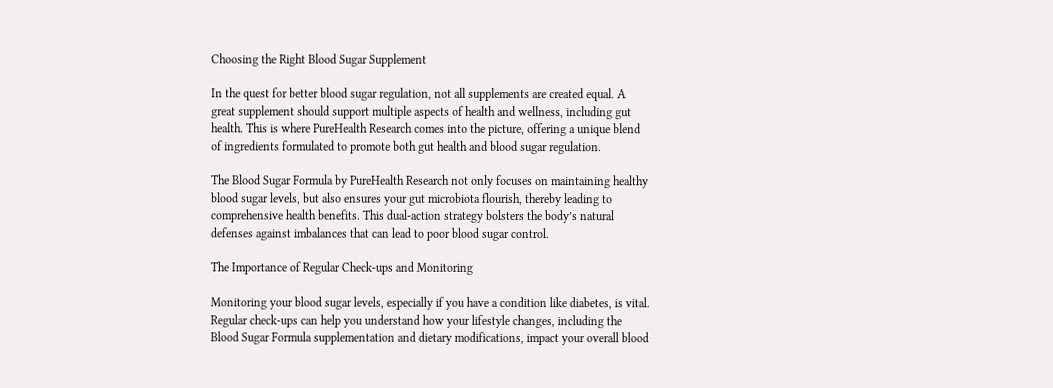Choosing the Right Blood Sugar Supplement

In the quest for better blood sugar regulation, not all supplements are created equal. A great supplement should support multiple aspects of health and wellness, including gut health. This is where PureHealth Research comes into the picture, offering a unique blend of ingredients formulated to promote both gut health and blood sugar regulation.

The Blood Sugar Formula by PureHealth Research not only focuses on maintaining healthy blood sugar levels, but also ensures your gut microbiota flourish, thereby leading to comprehensive health benefits. This dual-action strategy bolsters the body’s natural defenses against imbalances that can lead to poor blood sugar control.

The Importance of Regular Check-ups and Monitoring

Monitoring your blood sugar levels, especially if you have a condition like diabetes, is vital. Regular check-ups can help you understand how your lifestyle changes, including the Blood Sugar Formula supplementation and dietary modifications, impact your overall blood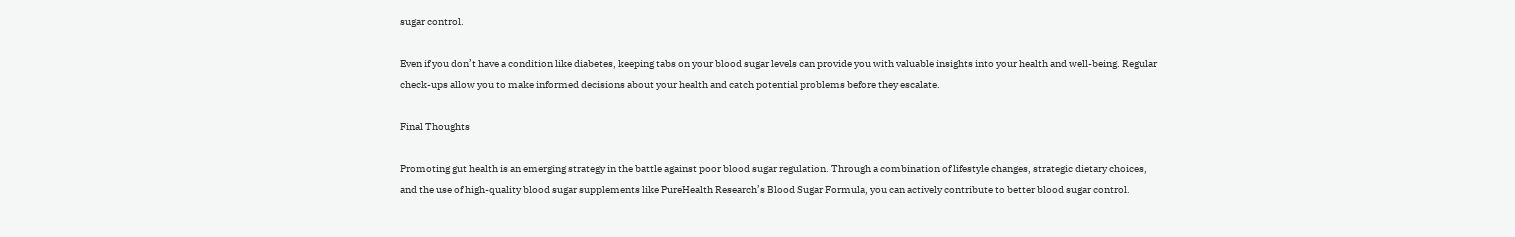sugar control.

Even if you don’t have a condition like diabetes, keeping tabs on your blood sugar levels can provide you with valuable insights into your health and well-being. Regular check-ups allow you to make informed decisions about your health and catch potential problems before they escalate.

Final Thoughts

Promoting gut health is an emerging strategy in the battle against poor blood sugar regulation. Through a combination of lifestyle changes, strategic dietary choices, and the use of high-quality blood sugar supplements like PureHealth Research’s Blood Sugar Formula, you can actively contribute to better blood sugar control.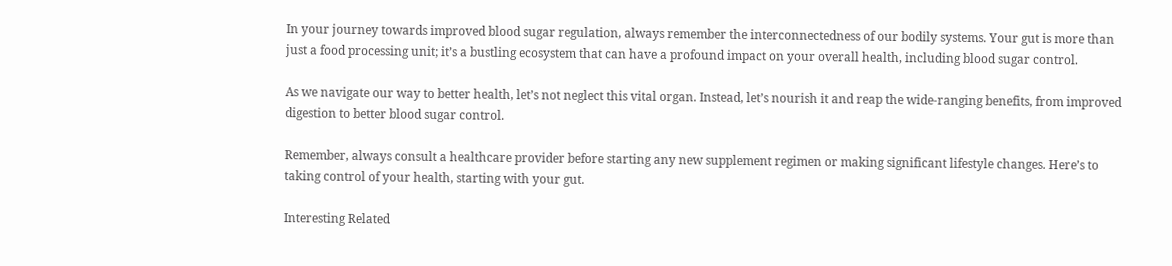In your journey towards improved blood sugar regulation, always remember the interconnectedness of our bodily systems. Your gut is more than just a food processing unit; it’s a bustling ecosystem that can have a profound impact on your overall health, including blood sugar control.

As we navigate our way to better health, let’s not neglect this vital organ. Instead, let’s nourish it and reap the wide-ranging benefits, from improved digestion to better blood sugar control.

Remember, always consult a healthcare provider before starting any new supplement regimen or making significant lifestyle changes. Here’s to taking control of your health, starting with your gut.

Interesting Related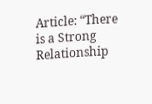Article: “There is a Strong Relationship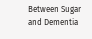Between Sugar and Dementia